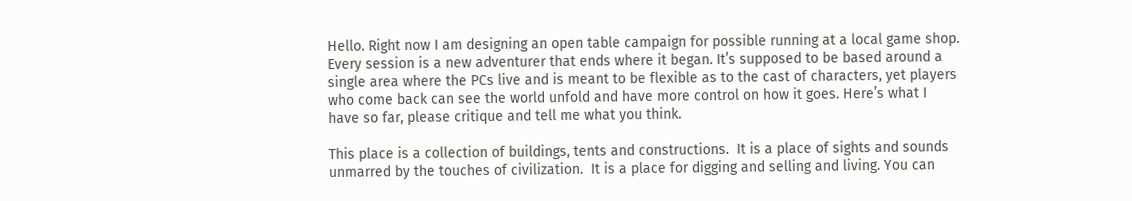Hello. Right now I am designing an open table campaign for possible running at a local game shop. Every session is a new adventurer that ends where it began. It’s supposed to be based around a single area where the PCs live and is meant to be flexible as to the cast of characters, yet players who come back can see the world unfold and have more control on how it goes. Here’s what I have so far, please critique and tell me what you think.

This place is a collection of buildings, tents and constructions.  It is a place of sights and sounds unmarred by the touches of civilization.  It is a place for digging and selling and living. You can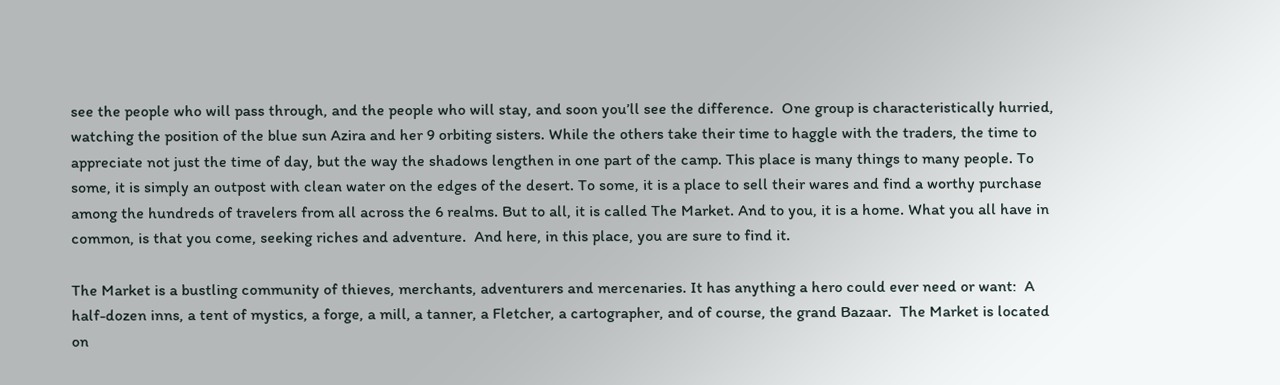see the people who will pass through, and the people who will stay, and soon you’ll see the difference.  One group is characteristically hurried, watching the position of the blue sun Azira and her 9 orbiting sisters. While the others take their time to haggle with the traders, the time to appreciate not just the time of day, but the way the shadows lengthen in one part of the camp. This place is many things to many people. To some, it is simply an outpost with clean water on the edges of the desert. To some, it is a place to sell their wares and find a worthy purchase among the hundreds of travelers from all across the 6 realms. But to all, it is called The Market. And to you, it is a home. What you all have in common, is that you come, seeking riches and adventure.  And here, in this place, you are sure to find it.

The Market is a bustling community of thieves, merchants, adventurers and mercenaries. It has anything a hero could ever need or want:  A half-dozen inns, a tent of mystics, a forge, a mill, a tanner, a Fletcher, a cartographer, and of course, the grand Bazaar.  The Market is located on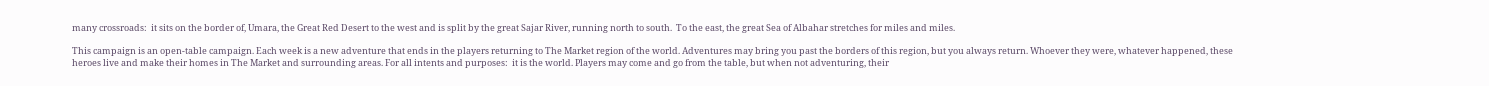many crossroads:  it sits on the border of, Umara, the Great Red Desert to the west and is split by the great Sajar River, running north to south.  To the east, the great Sea of Albahar stretches for miles and miles.

This campaign is an open-table campaign. Each week is a new adventure that ends in the players returning to The Market region of the world. Adventures may bring you past the borders of this region, but you always return. Whoever they were, whatever happened, these heroes live and make their homes in The Market and surrounding areas. For all intents and purposes:  it is the world. Players may come and go from the table, but when not adventuring, their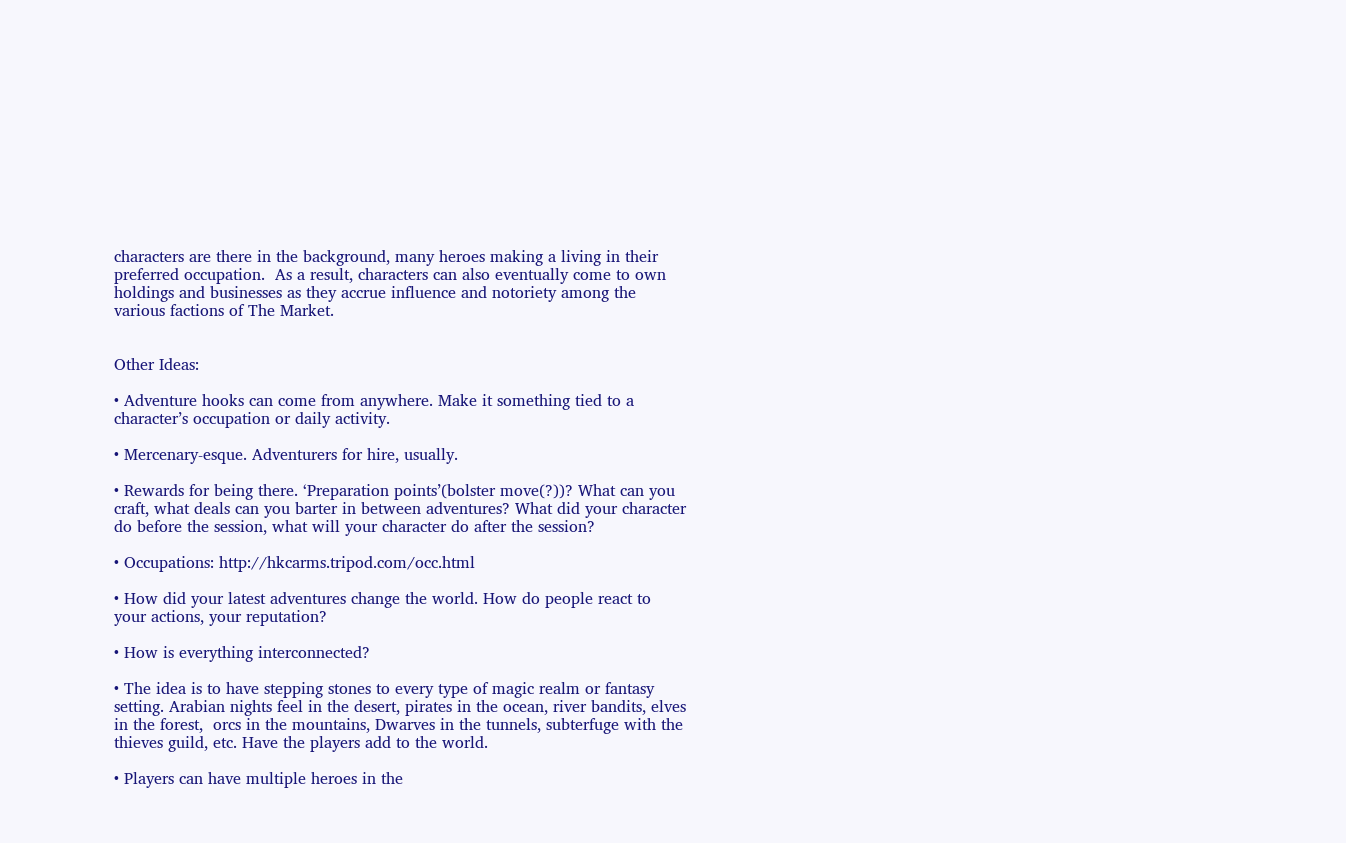characters are there in the background, many heroes making a living in their preferred occupation.  As a result, characters can also eventually come to own holdings and businesses as they accrue influence and notoriety among the various factions of The Market.


Other Ideas:

• Adventure hooks can come from anywhere. Make it something tied to a character’s occupation or daily activity.

• Mercenary-esque. Adventurers for hire, usually.

• Rewards for being there. ‘Preparation points’(bolster move(?))? What can you craft, what deals can you barter in between adventures? What did your character do before the session, what will your character do after the session?

• Occupations: http://hkcarms.tripod.com/occ.html

• How did your latest adventures change the world. How do people react to your actions, your reputation?

• How is everything interconnected?

• The idea is to have stepping stones to every type of magic realm or fantasy setting. Arabian nights feel in the desert, pirates in the ocean, river bandits, elves in the forest,  orcs in the mountains, Dwarves in the tunnels, subterfuge with the thieves guild, etc. Have the players add to the world.

• Players can have multiple heroes in the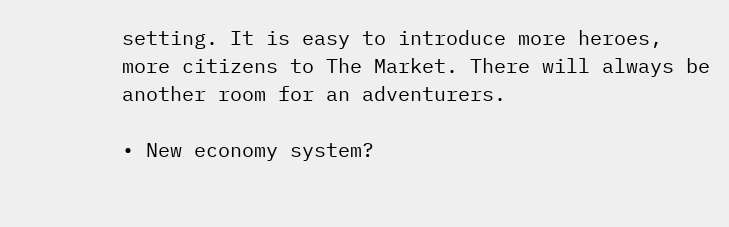setting. It is easy to introduce more heroes, more citizens to The Market. There will always be another room for an adventurers.

• New economy system?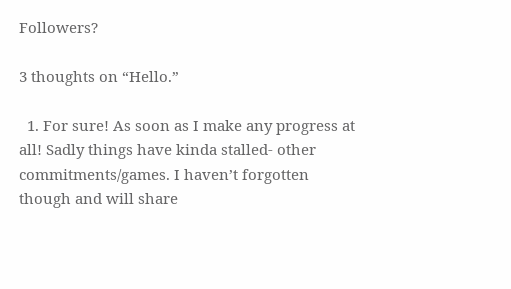Followers?

3 thoughts on “Hello.”

  1. For sure! As soon as I make any progress at all! Sadly things have kinda stalled- other commitments/games. I haven’t forgotten though and will share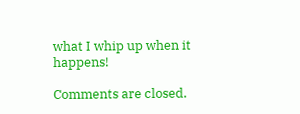what I whip up when it happens!

Comments are closed.